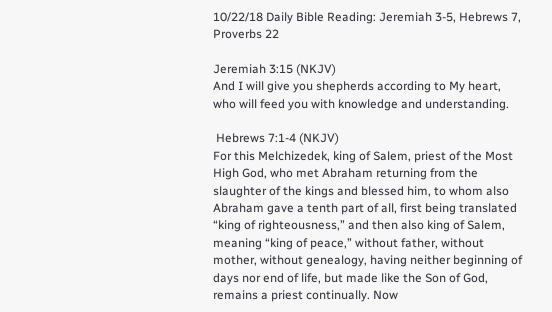10/22/18 Daily Bible Reading: Jeremiah 3-5, Hebrews 7, Proverbs 22

Jeremiah 3:15 (NKJV)
And I will give you shepherds according to My heart, who will feed you with knowledge and understanding.

 Hebrews 7:1-4 (NKJV)
For this Melchizedek, king of Salem, priest of the Most High God, who met Abraham returning from the slaughter of the kings and blessed him, to whom also Abraham gave a tenth part of all, first being translated “king of righteousness,” and then also king of Salem, meaning “king of peace,” without father, without mother, without genealogy, having neither beginning of days nor end of life, but made like the Son of God, remains a priest continually. Now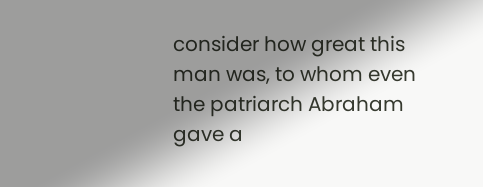consider how great this man was, to whom even the patriarch Abraham gave a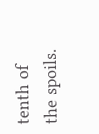tenth of the spoils.